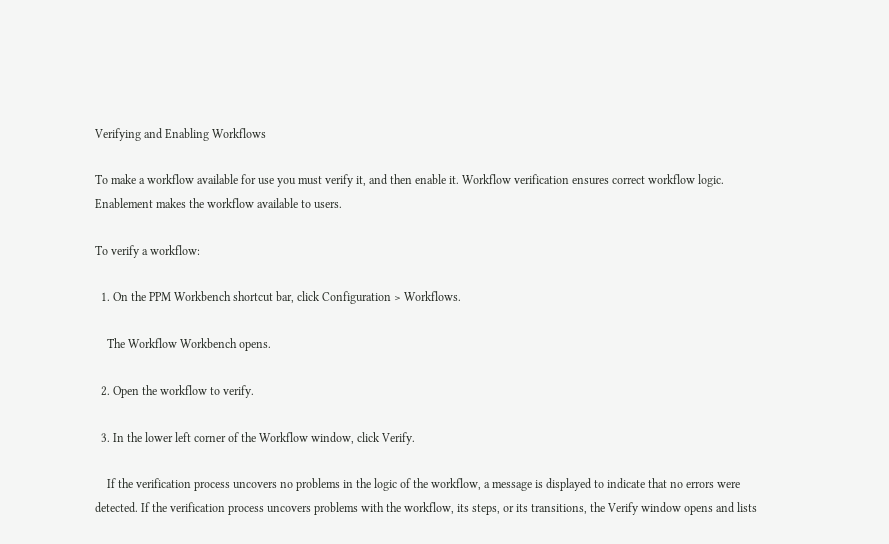Verifying and Enabling Workflows

To make a workflow available for use you must verify it, and then enable it. Workflow verification ensures correct workflow logic. Enablement makes the workflow available to users.

To verify a workflow:

  1. On the PPM Workbench shortcut bar, click Configuration > Workflows.

    The Workflow Workbench opens.

  2. Open the workflow to verify.

  3. In the lower left corner of the Workflow window, click Verify.

    If the verification process uncovers no problems in the logic of the workflow, a message is displayed to indicate that no errors were detected. If the verification process uncovers problems with the workflow, its steps, or its transitions, the Verify window opens and lists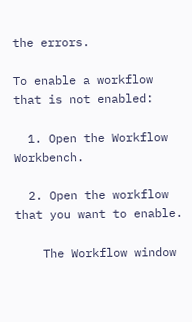the errors.

To enable a workflow that is not enabled:

  1. Open the Workflow Workbench.

  2. Open the workflow that you want to enable.

    The Workflow window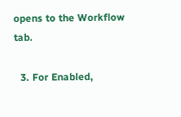opens to the Workflow tab.

  3. For Enabled,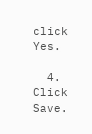click Yes.

  4. Click Save.